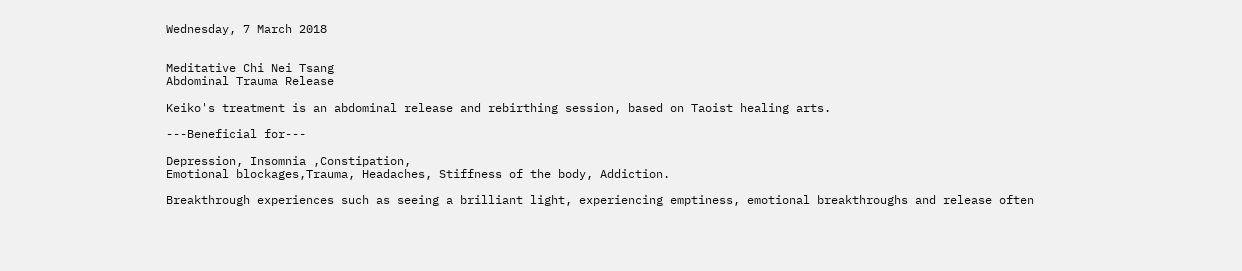Wednesday, 7 March 2018


Meditative Chi Nei Tsang
Abdominal Trauma Release

Keiko's treatment is an abdominal release and rebirthing session, based on Taoist healing arts.

---Beneficial for---

Depression, Insomnia ,Constipation,
Emotional blockages,Trauma, Headaches, Stiffness of the body, Addiction.

Breakthrough experiences such as seeing a brilliant light, experiencing emptiness, emotional breakthroughs and release often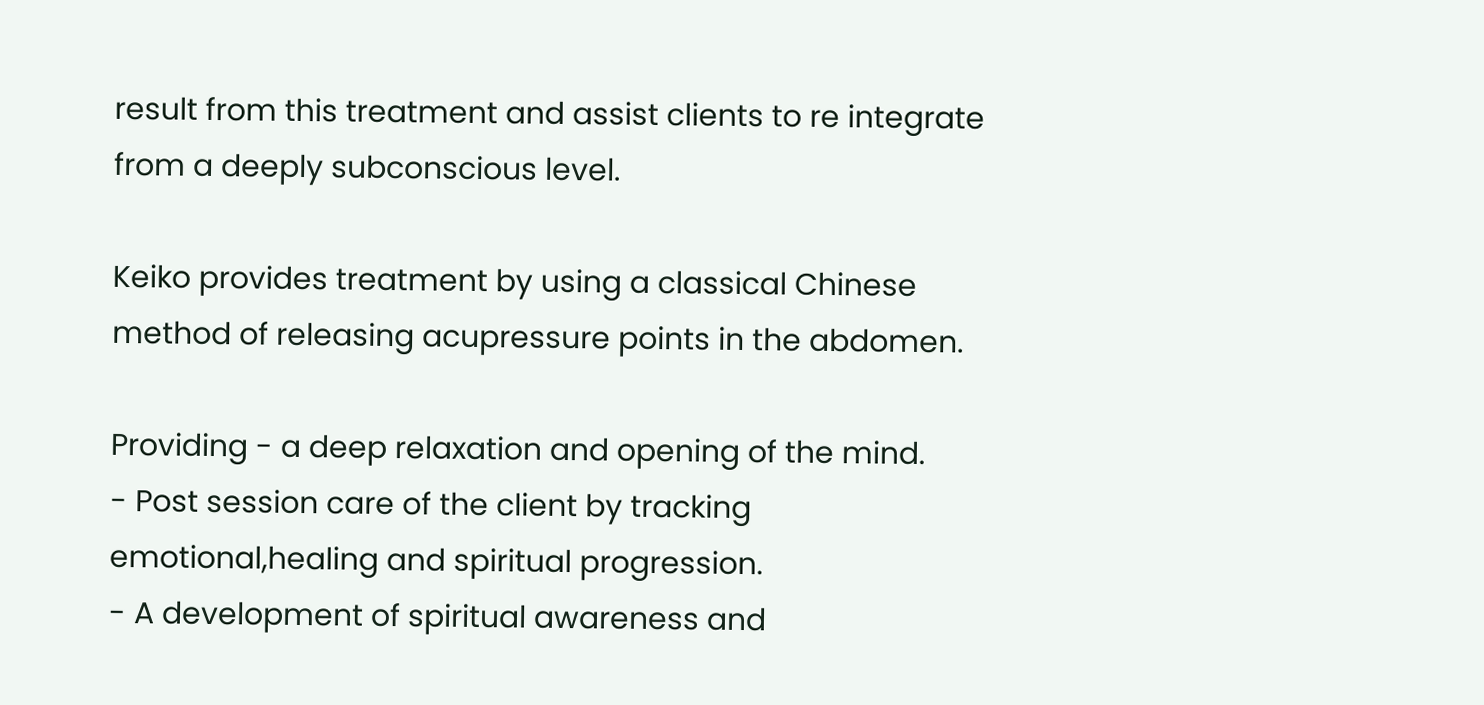result from this treatment and assist clients to re integrate from a deeply subconscious level.

Keiko provides treatment by using a classical Chinese method of releasing acupressure points in the abdomen.

Providing - a deep relaxation and opening of the mind.
- Post session care of the client by tracking emotional,healing and spiritual progression.
- A development of spiritual awareness and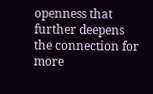openness that further deepens the connection for more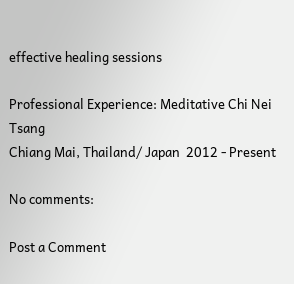effective healing sessions

Professional Experience: Meditative Chi Nei Tsang
Chiang Mai, Thailand/ Japan  2012 - Present

No comments:

Post a Comment